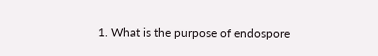1. What is the purpose of endospore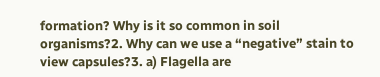formation? Why is it so common in soil organisms?2. Why can we use a “negative” stain to view capsules?3. a) Flagella are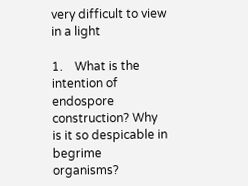very difficult to view in a light

1.    What is the intention of endospore construction? Why is it so despicable in begrime organisms?